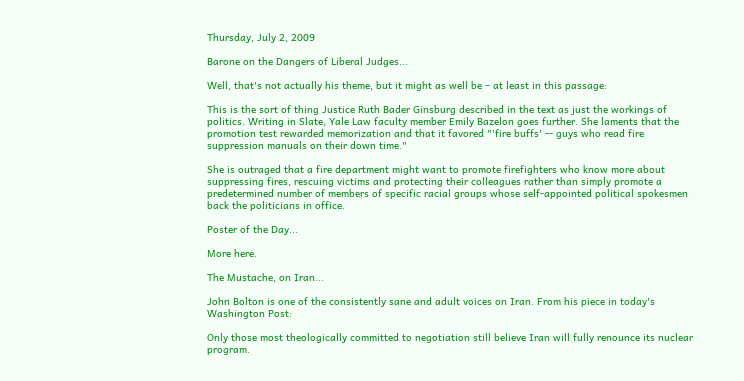Thursday, July 2, 2009

Barone on the Dangers of Liberal Judges...

Well, that's not actually his theme, but it might as well be – at least in this passage:

This is the sort of thing Justice Ruth Bader Ginsburg described in the text as just the workings of politics. Writing in Slate, Yale Law faculty member Emily Bazelon goes further. She laments that the promotion test rewarded memorization and that it favored "'fire buffs' -- guys who read fire suppression manuals on their down time."

She is outraged that a fire department might want to promote firefighters who know more about suppressing fires, rescuing victims and protecting their colleagues rather than simply promote a predetermined number of members of specific racial groups whose self-appointed political spokesmen back the politicians in office.

Poster of the Day...

More here.

The Mustache, on Iran...

John Bolton is one of the consistently sane and adult voices on Iran. From his piece in today's Washington Post:

Only those most theologically committed to negotiation still believe Iran will fully renounce its nuclear program.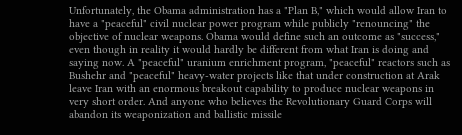Unfortunately, the Obama administration has a "Plan B," which would allow Iran to have a "peaceful" civil nuclear power program while publicly "renouncing" the objective of nuclear weapons. Obama would define such an outcome as "success," even though in reality it would hardly be different from what Iran is doing and saying now. A "peaceful" uranium enrichment program, "peaceful" reactors such as Bushehr and "peaceful" heavy-water projects like that under construction at Arak leave Iran with an enormous breakout capability to produce nuclear weapons in very short order. And anyone who believes the Revolutionary Guard Corps will abandon its weaponization and ballistic missile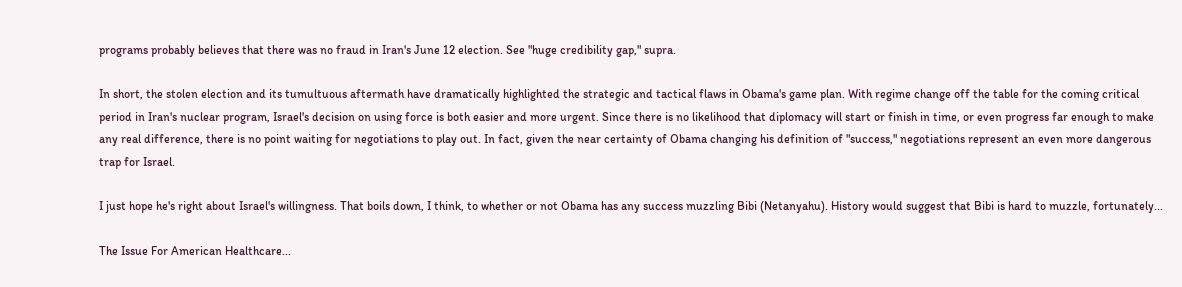programs probably believes that there was no fraud in Iran's June 12 election. See "huge credibility gap," supra.

In short, the stolen election and its tumultuous aftermath have dramatically highlighted the strategic and tactical flaws in Obama's game plan. With regime change off the table for the coming critical period in Iran's nuclear program, Israel's decision on using force is both easier and more urgent. Since there is no likelihood that diplomacy will start or finish in time, or even progress far enough to make any real difference, there is no point waiting for negotiations to play out. In fact, given the near certainty of Obama changing his definition of "success," negotiations represent an even more dangerous trap for Israel.

I just hope he's right about Israel's willingness. That boils down, I think, to whether or not Obama has any success muzzling Bibi (Netanyahu). History would suggest that Bibi is hard to muzzle, fortunately...

The Issue For American Healthcare...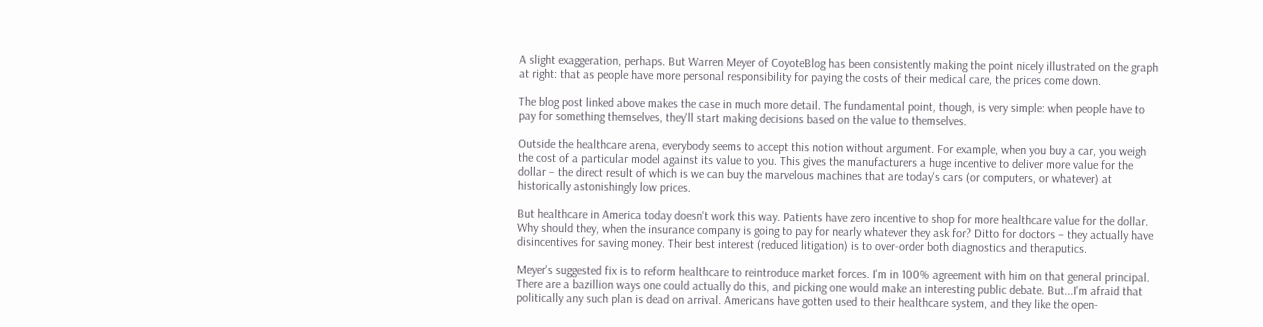A slight exaggeration, perhaps. But Warren Meyer of CoyoteBlog has been consistently making the point nicely illustrated on the graph at right: that as people have more personal responsibility for paying the costs of their medical care, the prices come down.

The blog post linked above makes the case in much more detail. The fundamental point, though, is very simple: when people have to pay for something themselves, they'll start making decisions based on the value to themselves.

Outside the healthcare arena, everybody seems to accept this notion without argument. For example, when you buy a car, you weigh the cost of a particular model against its value to you. This gives the manufacturers a huge incentive to deliver more value for the dollar – the direct result of which is we can buy the marvelous machines that are today's cars (or computers, or whatever) at historically astonishingly low prices.

But healthcare in America today doesn't work this way. Patients have zero incentive to shop for more healthcare value for the dollar. Why should they, when the insurance company is going to pay for nearly whatever they ask for? Ditto for doctors – they actually have disincentives for saving money. Their best interest (reduced litigation) is to over-order both diagnostics and theraputics.

Meyer's suggested fix is to reform healthcare to reintroduce market forces. I'm in 100% agreement with him on that general principal. There are a bazillion ways one could actually do this, and picking one would make an interesting public debate. But...I'm afraid that politically any such plan is dead on arrival. Americans have gotten used to their healthcare system, and they like the open-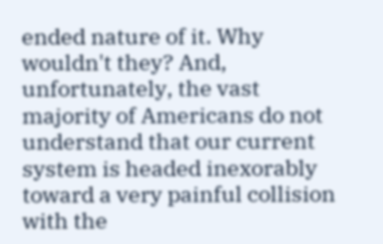ended nature of it. Why wouldn't they? And, unfortunately, the vast majority of Americans do not understand that our current system is headed inexorably toward a very painful collision with the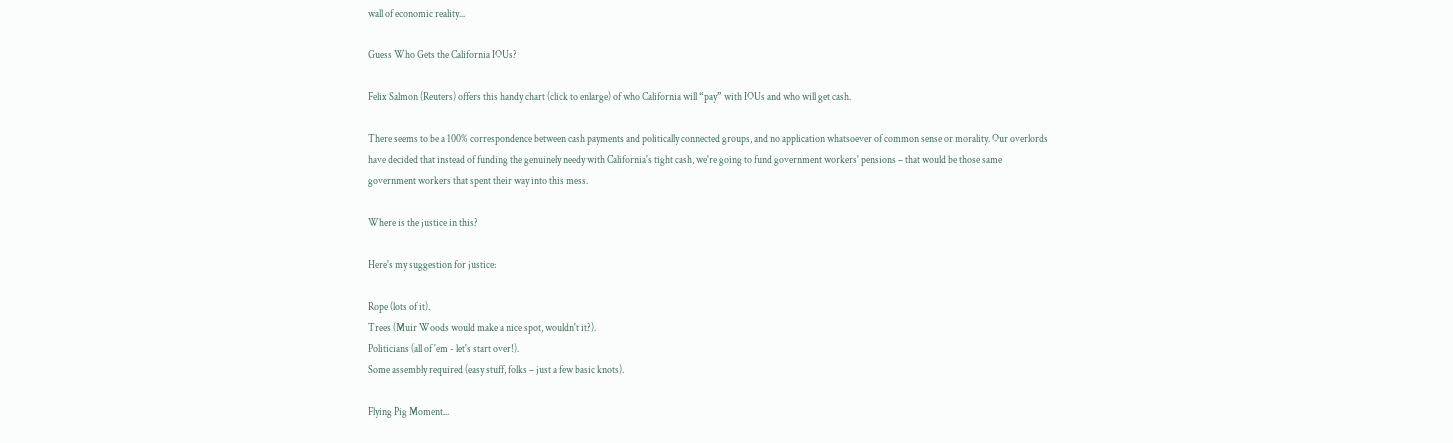wall of economic reality...

Guess Who Gets the California IOUs?

Felix Salmon (Reuters) offers this handy chart (click to enlarge) of who California will “pay” with IOUs and who will get cash.

There seems to be a 100% correspondence between cash payments and politically connected groups, and no application whatsoever of common sense or morality. Our overlords have decided that instead of funding the genuinely needy with California's tight cash, we're going to fund government workers' pensions – that would be those same government workers that spent their way into this mess.

Where is the justice in this?

Here's my suggestion for justice:

Rope (lots of it).
Trees (Muir Woods would make a nice spot, wouldn't it?).
Politicians (all of 'em - let's start over!).
Some assembly required (easy stuff, folks – just a few basic knots).

Flying Pig Moment...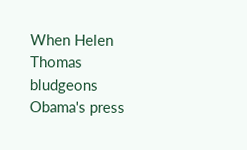When Helen Thomas bludgeons Obama's press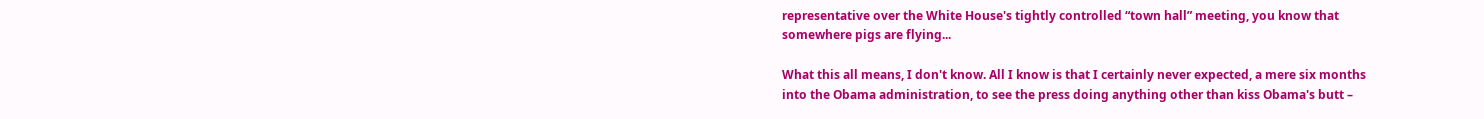representative over the White House's tightly controlled “town hall” meeting, you know that somewhere pigs are flying...

What this all means, I don't know. All I know is that I certainly never expected, a mere six months into the Obama administration, to see the press doing anything other than kiss Obama's butt –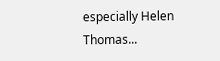especially Helen Thomas...